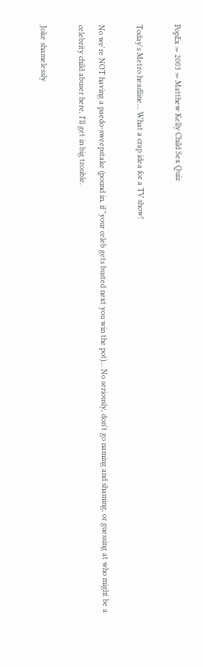PopEx ≫ 2003 ≫ Matthew Kelly Child Sex Quiz

Today's Metro headline... What a crap idea for a TV show!

No we're NOT having a paedo-sweepstake (pound in, if "your celeb gets busted next you win the pot)... No seriously, don't go naming and shaming, or guessing at who might be a celebrity child abuser here, I'll get in big trouble.

Joke shamelessly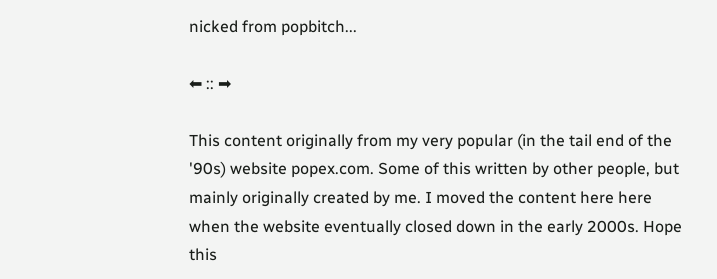nicked from popbitch...

⬅ :: ➡

This content originally from my very popular (in the tail end of the '90s) website popex.com. Some of this written by other people, but mainly originally created by me. I moved the content here here when the website eventually closed down in the early 2000s. Hope this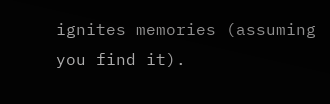ignites memories (assuming you find it).